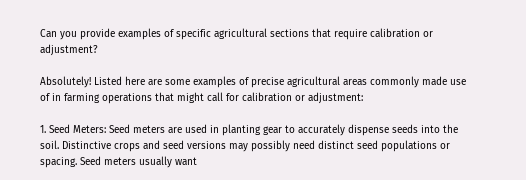Can you provide examples of specific agricultural sections that require calibration or adjustment?

Absolutely! Listed here are some examples of precise agricultural areas commonly made use of in farming operations that might call for calibration or adjustment:

1. Seed Meters: Seed meters are used in planting gear to accurately dispense seeds into the soil. Distinctive crops and seed versions may possibly need distinct seed populations or spacing. Seed meters usually want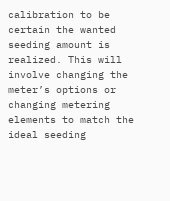calibration to be certain the wanted seeding amount is realized. This will involve changing the meter’s options or changing metering elements to match the ideal seeding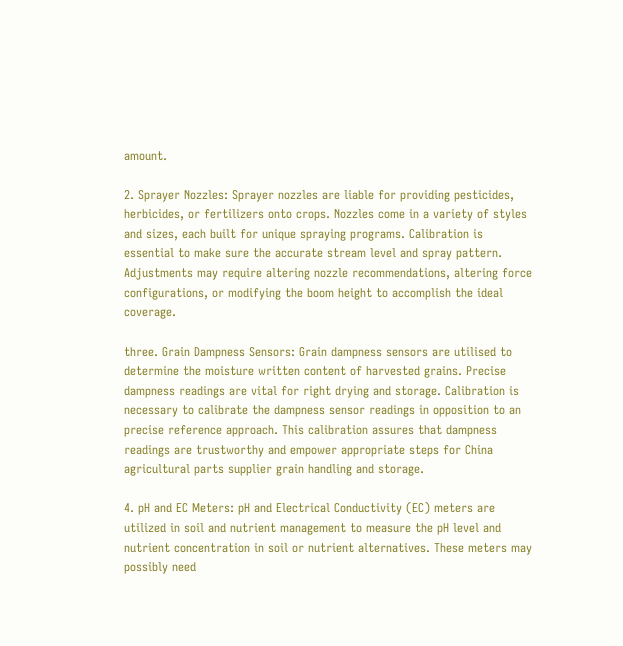amount.

2. Sprayer Nozzles: Sprayer nozzles are liable for providing pesticides, herbicides, or fertilizers onto crops. Nozzles come in a variety of styles and sizes, each built for unique spraying programs. Calibration is essential to make sure the accurate stream level and spray pattern. Adjustments may require altering nozzle recommendations, altering force configurations, or modifying the boom height to accomplish the ideal coverage.

three. Grain Dampness Sensors: Grain dampness sensors are utilised to determine the moisture written content of harvested grains. Precise dampness readings are vital for right drying and storage. Calibration is necessary to calibrate the dampness sensor readings in opposition to an precise reference approach. This calibration assures that dampness readings are trustworthy and empower appropriate steps for China agricultural parts supplier grain handling and storage.

4. pH and EC Meters: pH and Electrical Conductivity (EC) meters are utilized in soil and nutrient management to measure the pH level and nutrient concentration in soil or nutrient alternatives. These meters may possibly need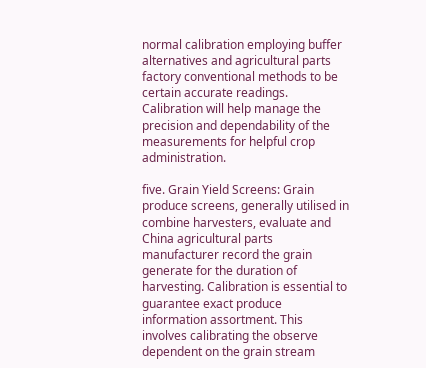normal calibration employing buffer alternatives and agricultural parts factory conventional methods to be certain accurate readings. Calibration will help manage the precision and dependability of the measurements for helpful crop administration.

five. Grain Yield Screens: Grain produce screens, generally utilised in combine harvesters, evaluate and China agricultural parts manufacturer record the grain generate for the duration of harvesting. Calibration is essential to guarantee exact produce information assortment. This involves calibrating the observe dependent on the grain stream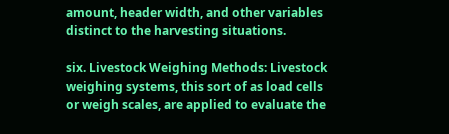amount, header width, and other variables distinct to the harvesting situations.

six. Livestock Weighing Methods: Livestock weighing systems, this sort of as load cells or weigh scales, are applied to evaluate the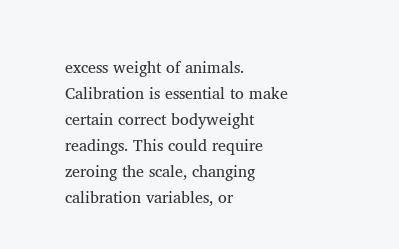excess weight of animals. Calibration is essential to make certain correct bodyweight readings. This could require zeroing the scale, changing calibration variables, or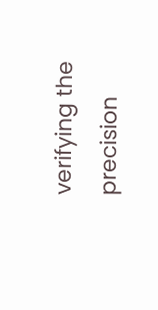verifying the precision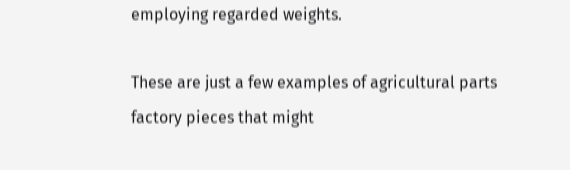employing regarded weights.

These are just a few examples of agricultural parts factory pieces that might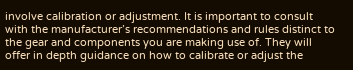involve calibration or adjustment. It is important to consult with the manufacturer’s recommendations and rules distinct to the gear and components you are making use of. They will offer in depth guidance on how to calibrate or adjust the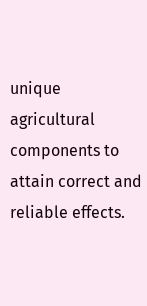unique agricultural components to attain correct and reliable effects.